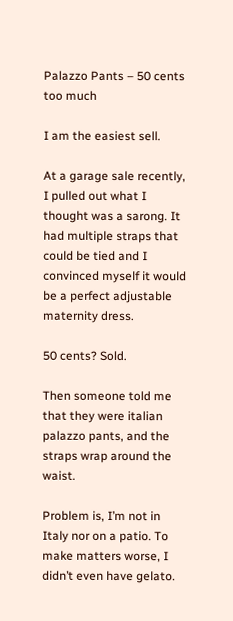Palazzo Pants – 50 cents too much

I am the easiest sell.

At a garage sale recently, I pulled out what I thought was a sarong. It had multiple straps that could be tied and I convinced myself it would be a perfect adjustable maternity dress.

50 cents? Sold.

Then someone told me that they were italian palazzo pants, and the straps wrap around the waist.

Problem is, I’m not in Italy nor on a patio. To make matters worse, I didn’t even have gelato.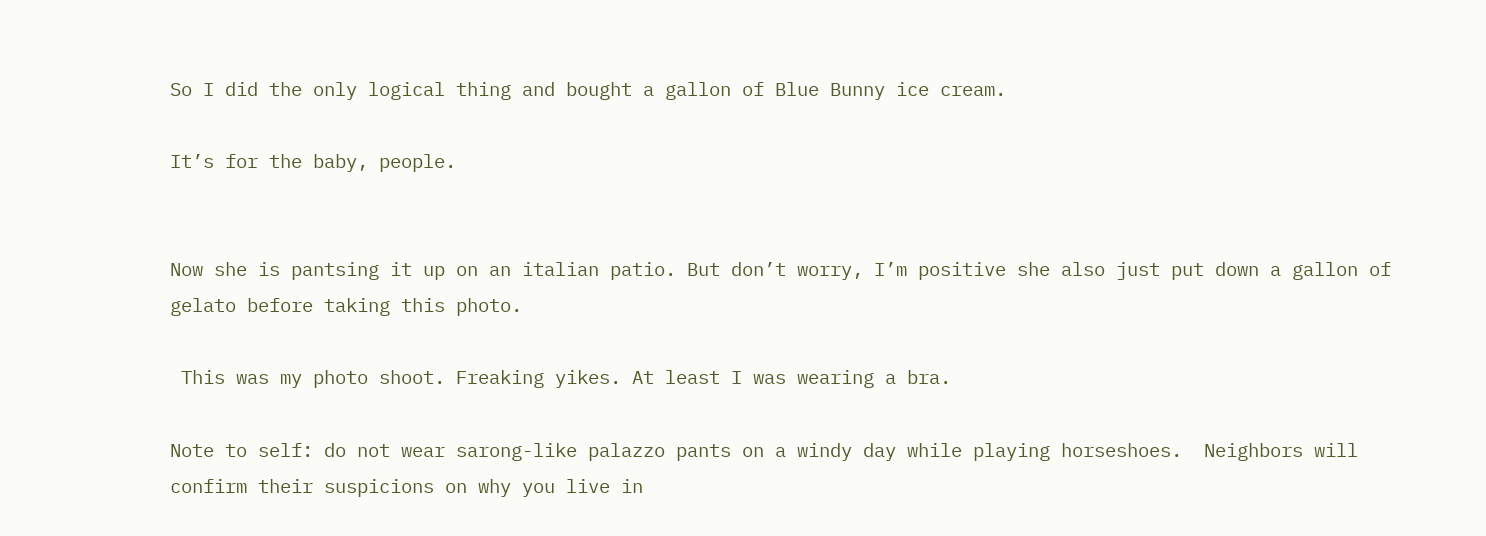So I did the only logical thing and bought a gallon of Blue Bunny ice cream.

It’s for the baby, people.


Now she is pantsing it up on an italian patio. But don’t worry, I’m positive she also just put down a gallon of gelato before taking this photo.

 This was my photo shoot. Freaking yikes. At least I was wearing a bra.

Note to self: do not wear sarong-like palazzo pants on a windy day while playing horseshoes.  Neighbors will confirm their suspicions on why you live in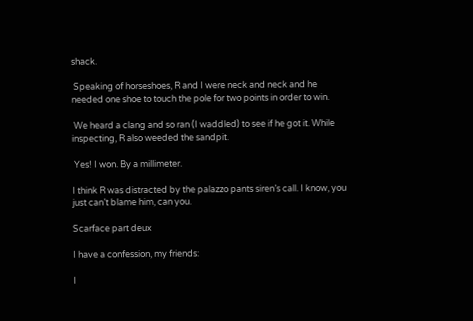shack.

 Speaking of horseshoes, R and I were neck and neck and he needed one shoe to touch the pole for two points in order to win.

 We heard a clang and so ran (I waddled) to see if he got it. While inspecting, R also weeded the sandpit.

 Yes! I won. By a millimeter.

I think R was distracted by the palazzo pants siren’s call. I know, you just can’t blame him, can you.

Scarface part deux

I have a confession, my friends:

I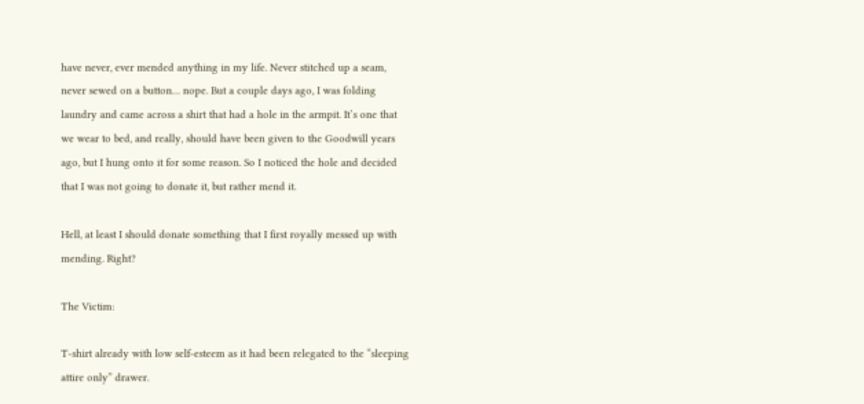have never, ever mended anything in my life. Never stitched up a seam, never sewed on a button… nope. But a couple days ago, I was folding laundry and came across a shirt that had a hole in the armpit. It’s one that we wear to bed, and really, should have been given to the Goodwill years ago, but I hung onto it for some reason. So I noticed the hole and decided that I was not going to donate it, but rather mend it.

Hell, at least I should donate something that I first royally messed up with mending. Right?

The Victim:

T-shirt already with low self-esteem as it had been relegated to the “sleeping attire only” drawer.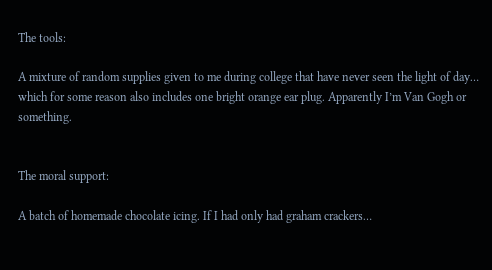The tools:

A mixture of random supplies given to me during college that have never seen the light of day… which for some reason also includes one bright orange ear plug. Apparently I’m Van Gogh or something.


The moral support:

A batch of homemade chocolate icing. If I had only had graham crackers…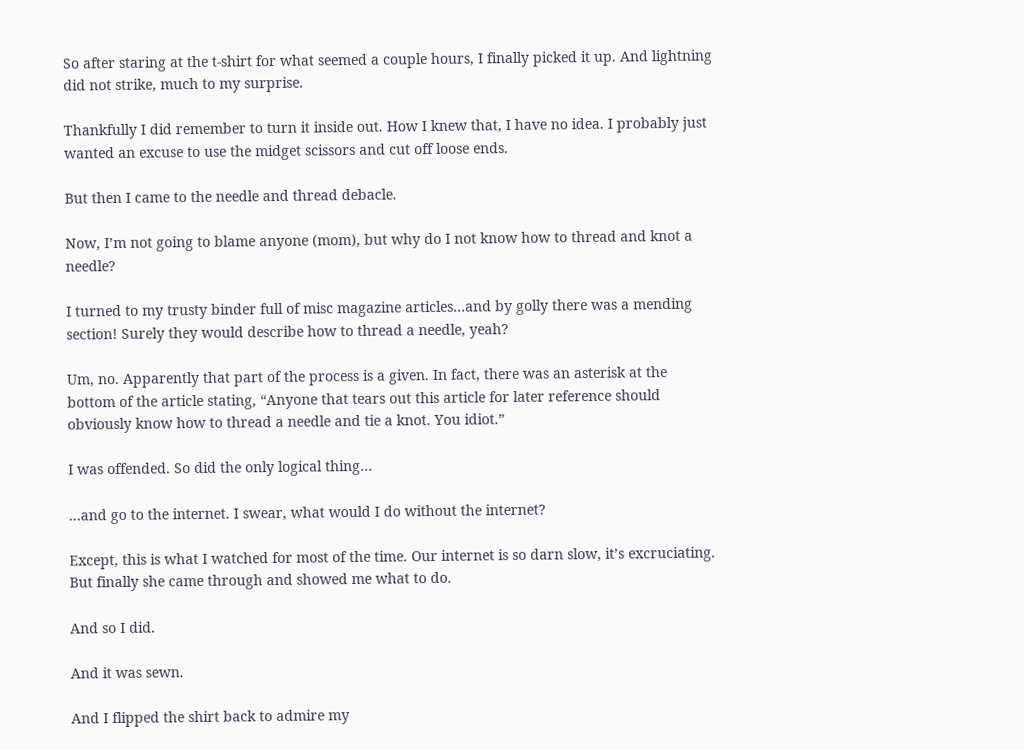So after staring at the t-shirt for what seemed a couple hours, I finally picked it up. And lightning did not strike, much to my surprise.

Thankfully I did remember to turn it inside out. How I knew that, I have no idea. I probably just wanted an excuse to use the midget scissors and cut off loose ends.

But then I came to the needle and thread debacle.

Now, I’m not going to blame anyone (mom), but why do I not know how to thread and knot a needle?

I turned to my trusty binder full of misc magazine articles…and by golly there was a mending section! Surely they would describe how to thread a needle, yeah?

Um, no. Apparently that part of the process is a given. In fact, there was an asterisk at the bottom of the article stating, “Anyone that tears out this article for later reference should obviously know how to thread a needle and tie a knot. You idiot.”

I was offended. So did the only logical thing…

…and go to the internet. I swear, what would I do without the internet?

Except, this is what I watched for most of the time. Our internet is so darn slow, it’s excruciating. But finally she came through and showed me what to do.

And so I did.

And it was sewn.

And I flipped the shirt back to admire my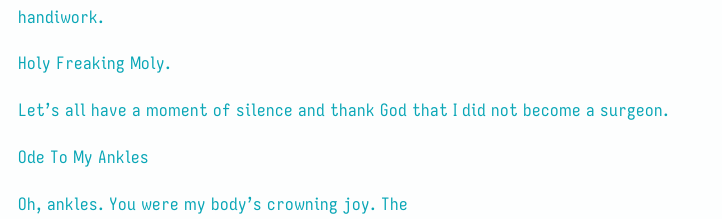handiwork.

Holy Freaking Moly.

Let’s all have a moment of silence and thank God that I did not become a surgeon.

Ode To My Ankles

Oh, ankles. You were my body’s crowning joy. The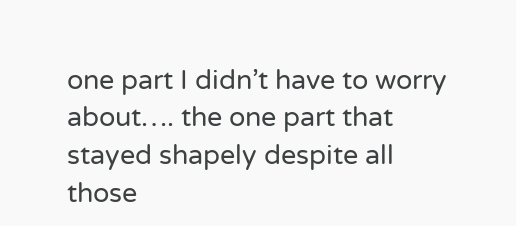one part I didn’t have to worry about…. the one part that stayed shapely despite all those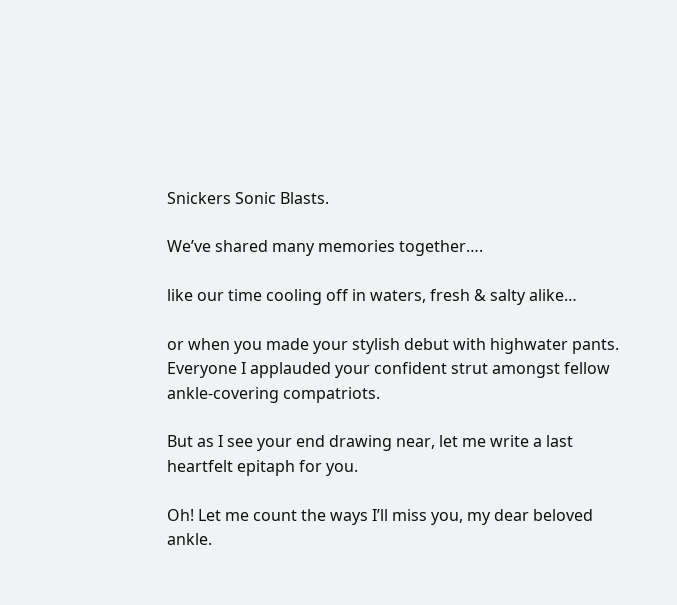Snickers Sonic Blasts.

We’ve shared many memories together….

like our time cooling off in waters, fresh & salty alike…

or when you made your stylish debut with highwater pants. Everyone I applauded your confident strut amongst fellow ankle-covering compatriots.

But as I see your end drawing near, let me write a last heartfelt epitaph for you.

Oh! Let me count the ways I’ll miss you, my dear beloved ankle.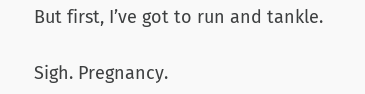But first, I’ve got to run and tankle.

Sigh. Pregnancy.